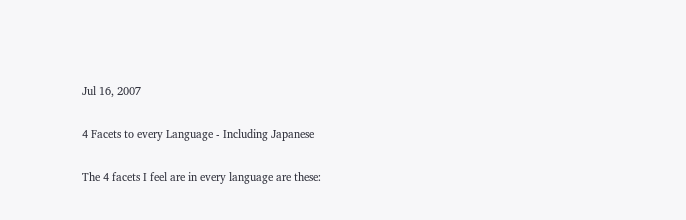Jul 16, 2007

4 Facets to every Language - Including Japanese

The 4 facets I feel are in every language are these: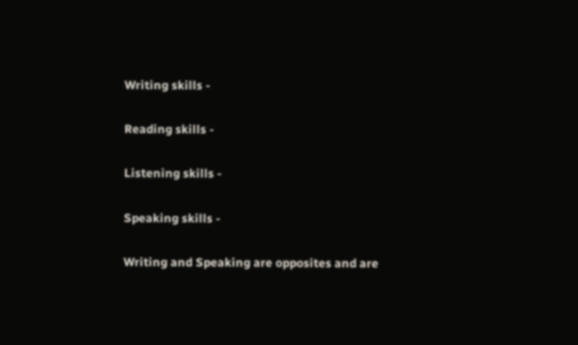Writing skills -

Reading skills -

Listening skills -

Speaking skills -

Writing and Speaking are opposites and are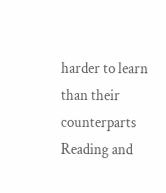harder to learn than their counterparts Reading and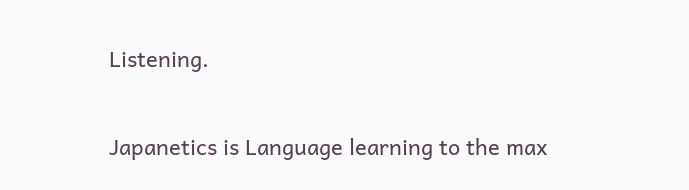Listening.

Japanetics is Language learning to the max